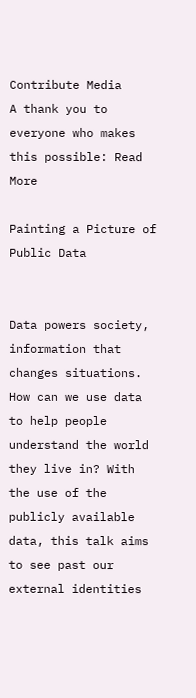Contribute Media
A thank you to everyone who makes this possible: Read More

Painting a Picture of Public Data


Data powers society, information that changes situations. How can we use data to help people understand the world they live in? With the use of the publicly available data, this talk aims to see past our external identities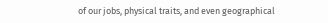of our jobs, physical traits, and even geographical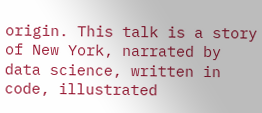origin. This talk is a story of New York, narrated by data science, written in code, illustrated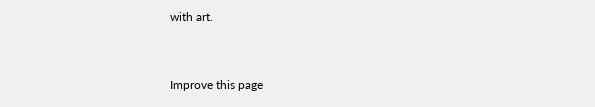with art.


Improve this page